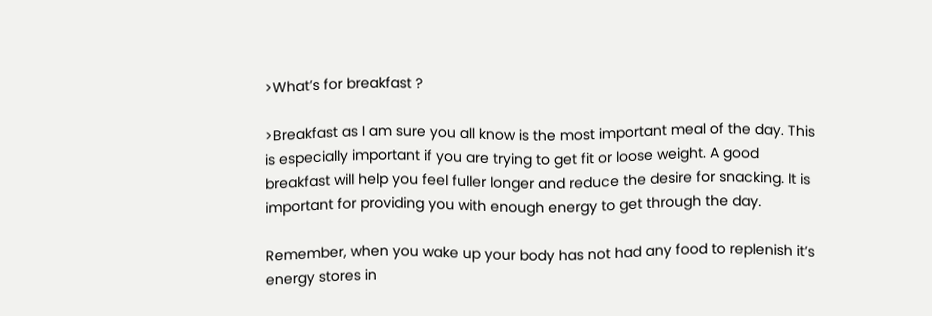>What’s for breakfast ?

>Breakfast as I am sure you all know is the most important meal of the day. This is especially important if you are trying to get fit or loose weight. A good breakfast will help you feel fuller longer and reduce the desire for snacking. It is important for providing you with enough energy to get through the day.

Remember, when you wake up your body has not had any food to replenish it’s energy stores in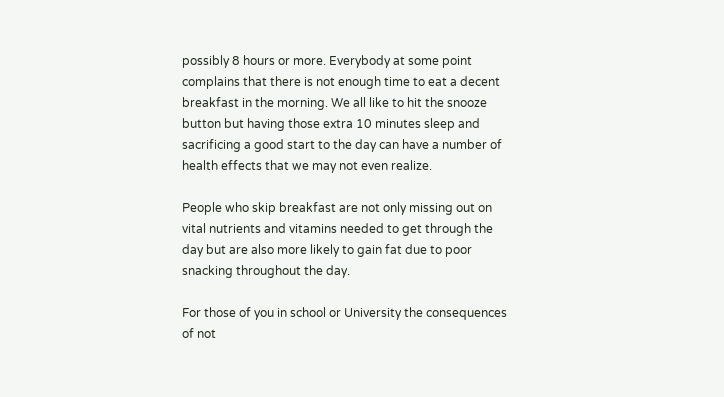possibly 8 hours or more. Everybody at some point complains that there is not enough time to eat a decent breakfast in the morning. We all like to hit the snooze button but having those extra 10 minutes sleep and sacrificing a good start to the day can have a number of health effects that we may not even realize.

People who skip breakfast are not only missing out on vital nutrients and vitamins needed to get through the day but are also more likely to gain fat due to poor snacking throughout the day.

For those of you in school or University the consequences of not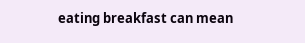eating breakfast can mean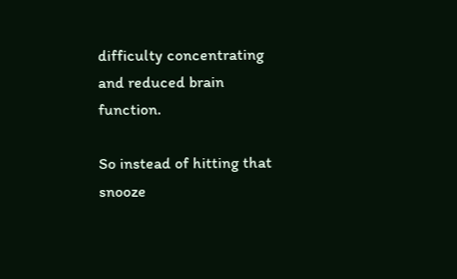difficulty concentrating and reduced brain function.

So instead of hitting that snooze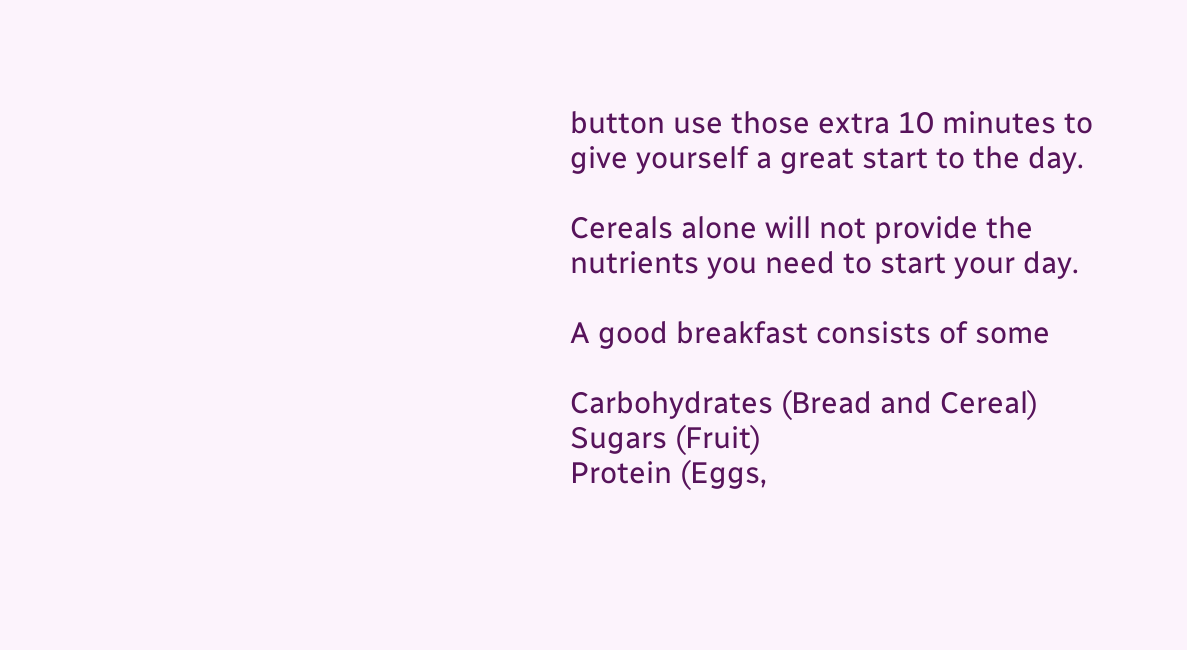button use those extra 10 minutes to give yourself a great start to the day.

Cereals alone will not provide the nutrients you need to start your day.

A good breakfast consists of some

Carbohydrates (Bread and Cereal)
Sugars (Fruit)
Protein (Eggs,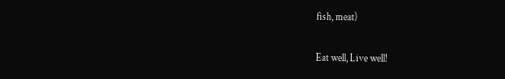fish, meat)

Eat well, Live well!